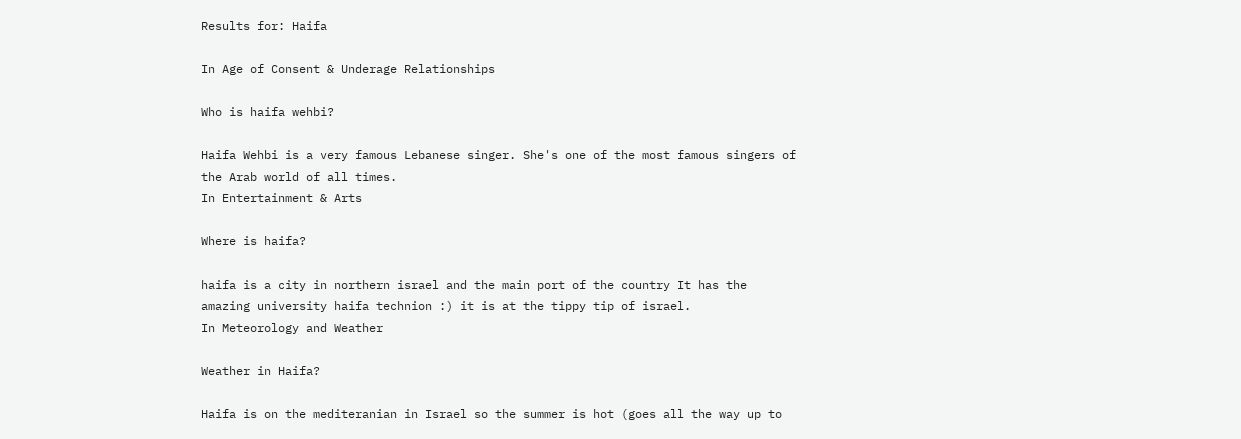Results for: Haifa

In Age of Consent & Underage Relationships

Who is haifa wehbi?

Haifa Wehbi is a very famous Lebanese singer. She's one of the most famous singers of the Arab world of all times.
In Entertainment & Arts

Where is haifa?

haifa is a city in northern israel and the main port of the country It has the amazing university haifa technion :) it is at the tippy tip of israel.
In Meteorology and Weather

Weather in Haifa?

Haifa is on the mediteranian in Israel so the summer is hot (goes all the way up to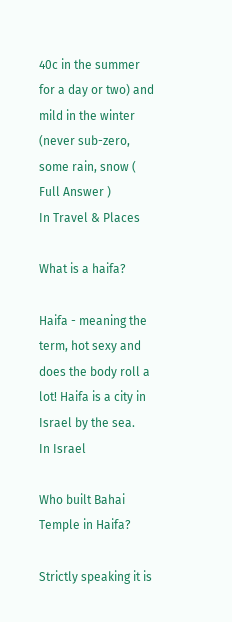40c in the summer for a day or two) and mild in the winter (never sub-zero, some rain, snow ( Full Answer )
In Travel & Places

What is a haifa?

Haifa - meaning the term, hot sexy and does the body roll a lot! Haifa is a city in Israel by the sea.
In Israel

Who built Bahai Temple in Haifa?

Strictly speaking it is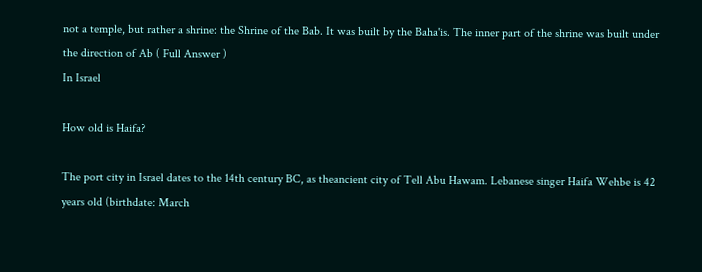not a temple, but rather a shrine: the Shrine of the Bab. It was built by the Baha'is. The inner part of the shrine was built under the direction of Ab ( Full Answer )
In Israel

How old is Haifa?

The port city in Israel dates to the 14th century BC, as theancient city of Tell Abu Hawam. Lebanese singer Haifa Wehbe is 42 years old (birthdate: March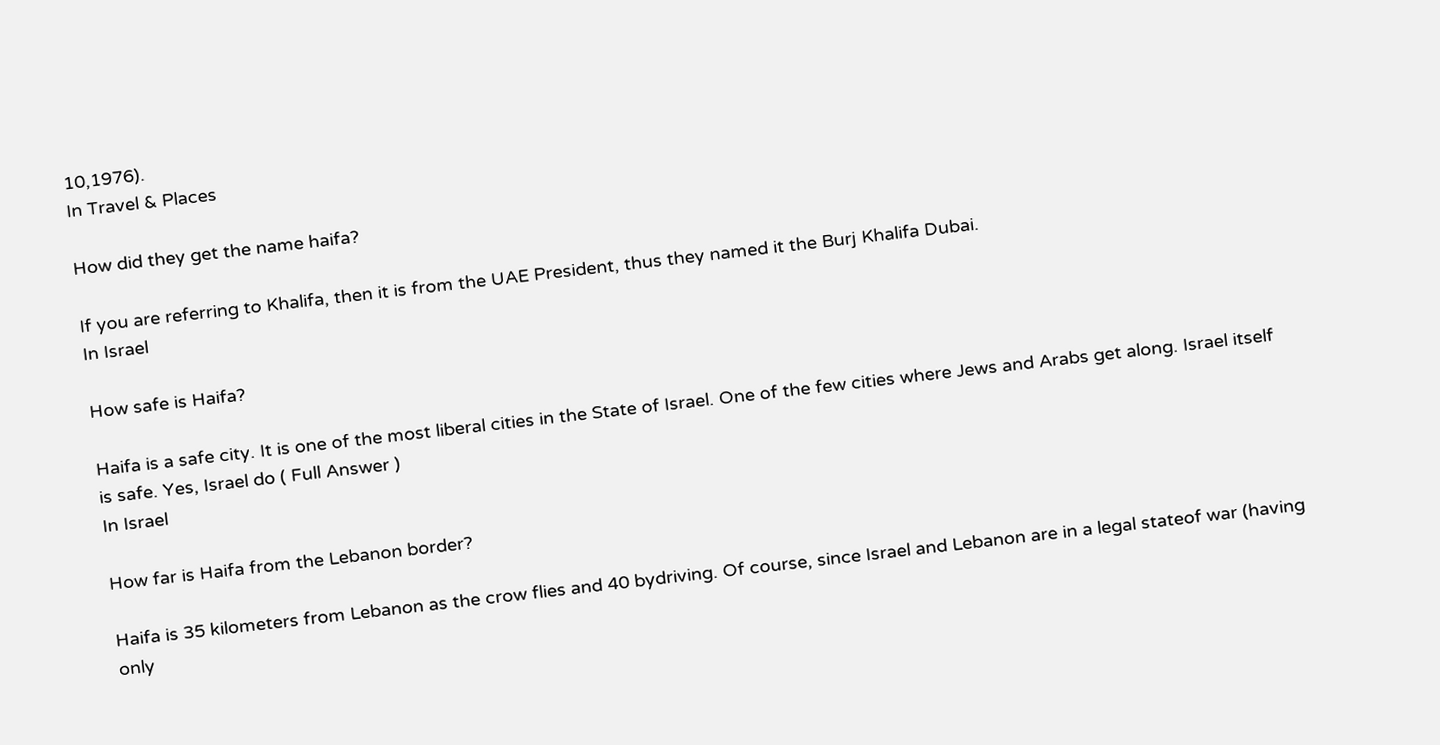10,1976).
In Travel & Places

How did they get the name haifa?

If you are referring to Khalifa, then it is from the UAE President, thus they named it the Burj Khalifa Dubai.
In Israel

How safe is Haifa?

Haifa is a safe city. It is one of the most liberal cities in the State of Israel. One of the few cities where Jews and Arabs get along. Israel itself is safe. Yes, Israel do ( Full Answer )
In Israel

How far is Haifa from the Lebanon border?

Haifa is 35 kilometers from Lebanon as the crow flies and 40 bydriving. Of course, since Israel and Lebanon are in a legal stateof war (having only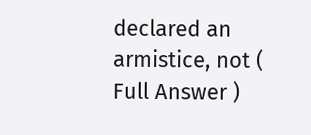declared an armistice, not ( Full Answer )